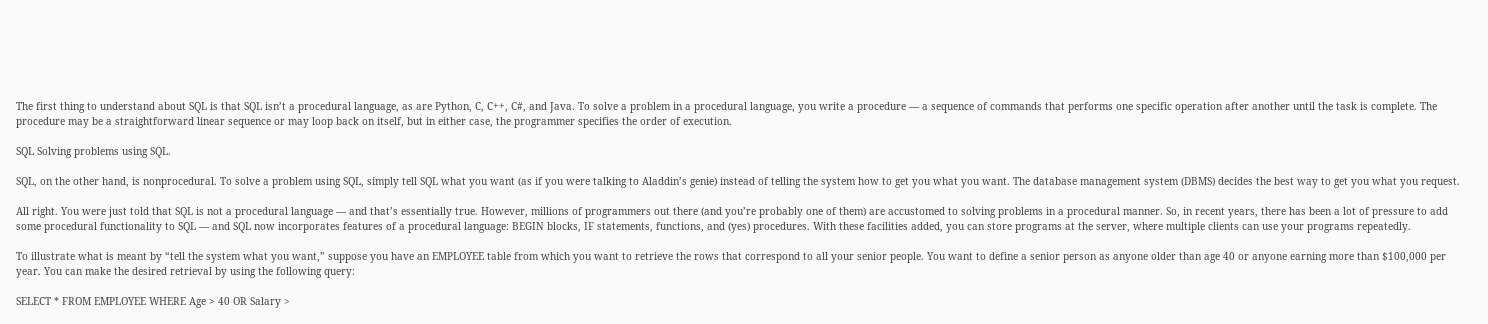The first thing to understand about SQL is that SQL isn’t a procedural language, as are Python, C, C++, C#, and Java. To solve a problem in a procedural language, you write a procedure — a sequence of commands that performs one specific operation after another until the task is complete. The procedure may be a straightforward linear sequence or may loop back on itself, but in either case, the programmer specifies the order of execution.

SQL Solving problems using SQL.

SQL, on the other hand, is nonprocedural. To solve a problem using SQL, simply tell SQL what you want (as if you were talking to Aladdin’s genie) instead of telling the system how to get you what you want. The database management system (DBMS) decides the best way to get you what you request.

All right. You were just told that SQL is not a procedural language — and that’s essentially true. However, millions of programmers out there (and you’re probably one of them) are accustomed to solving problems in a procedural manner. So, in recent years, there has been a lot of pressure to add some procedural functionality to SQL — and SQL now incorporates features of a procedural language: BEGIN blocks, IF statements, functions, and (yes) procedures. With these facilities added, you can store programs at the server, where multiple clients can use your programs repeatedly.

To illustrate what is meant by “tell the system what you want,” suppose you have an EMPLOYEE table from which you want to retrieve the rows that correspond to all your senior people. You want to define a senior person as anyone older than age 40 or anyone earning more than $100,000 per year. You can make the desired retrieval by using the following query:

SELECT * FROM EMPLOYEE WHERE Age > 40 OR Salary >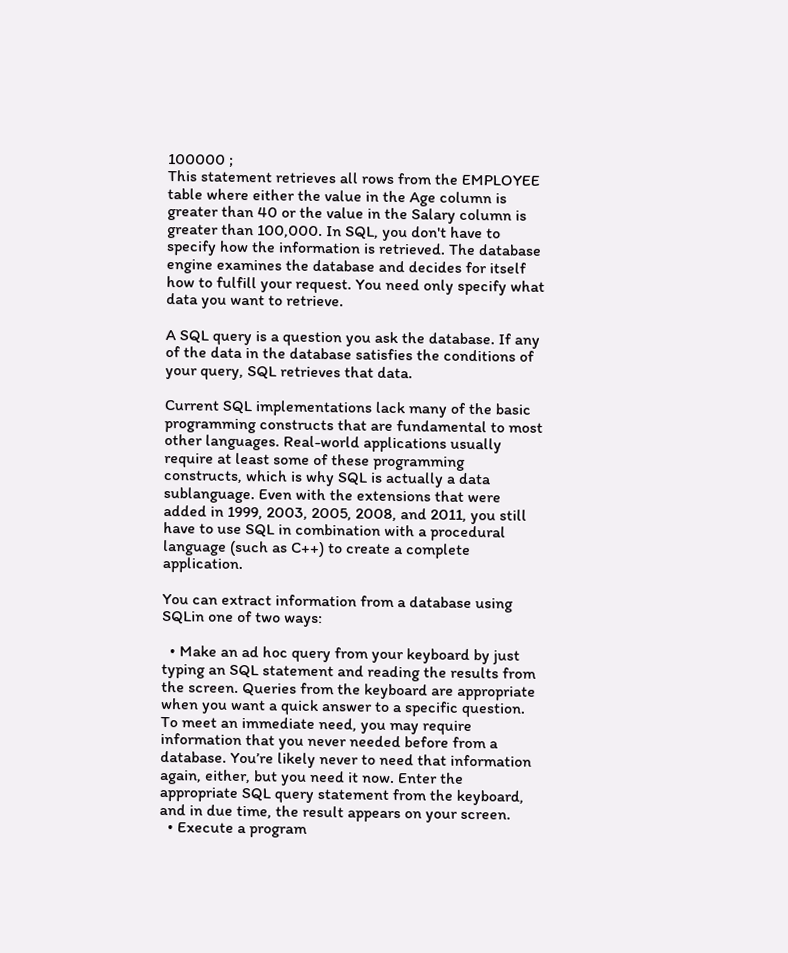100000 ;
This statement retrieves all rows from the EMPLOYEE table where either the value in the Age column is greater than 40 or the value in the Salary column is greater than 100,000. In SQL, you don't have to specify how the information is retrieved. The database engine examines the database and decides for itself how to fulfill your request. You need only specify what data you want to retrieve.

A SQL query is a question you ask the database. If any of the data in the database satisfies the conditions of your query, SQL retrieves that data.

Current SQL implementations lack many of the basic programming constructs that are fundamental to most other languages. Real-world applications usually require at least some of these programming constructs, which is why SQL is actually a data sublanguage. Even with the extensions that were added in 1999, 2003, 2005, 2008, and 2011, you still have to use SQL in combination with a procedural language (such as C++) to create a complete application.

You can extract information from a database using SQLin one of two ways:

  • Make an ad hoc query from your keyboard by just typing an SQL statement and reading the results from the screen. Queries from the keyboard are appropriate when you want a quick answer to a specific question. To meet an immediate need, you may require information that you never needed before from a database. You’re likely never to need that information again, either, but you need it now. Enter the appropriate SQL query statement from the keyboard, and in due time, the result appears on your screen.
  • Execute a program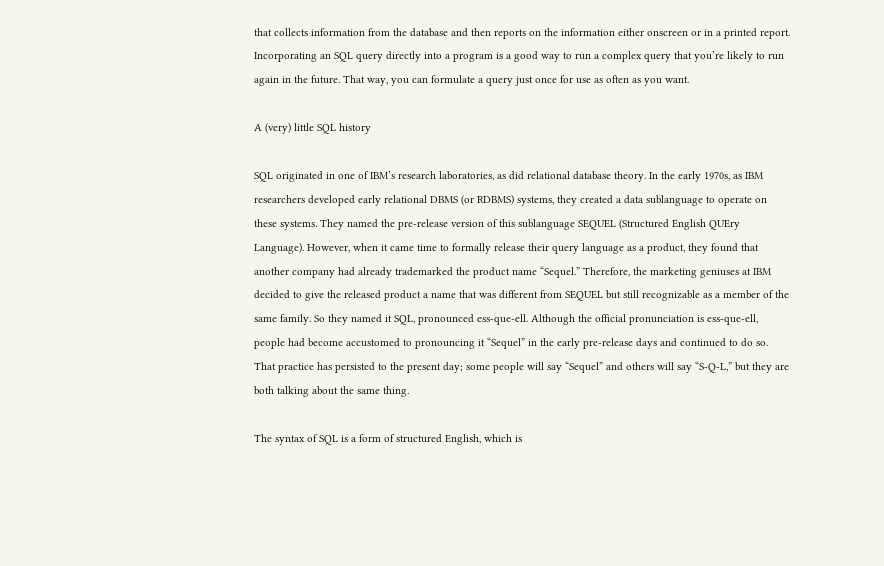that collects information from the database and then reports on the information either onscreen or in a printed report. Incorporating an SQL query directly into a program is a good way to run a complex query that you’re likely to run again in the future. That way, you can formulate a query just once for use as often as you want.

A (very) little SQL history

SQL originated in one of IBM’s research laboratories, as did relational database theory. In the early 1970s, as IBM researchers developed early relational DBMS (or RDBMS) systems, they created a data sublanguage to operate on these systems. They named the pre-release version of this sublanguage SEQUEL (Structured English QUEry Language). However, when it came time to formally release their query language as a product, they found that another company had already trademarked the product name “Sequel.” Therefore, the marketing geniuses at IBM decided to give the released product a name that was different from SEQUEL but still recognizable as a member of the same family. So they named it SQL, pronounced ess-que-ell. Although the official pronunciation is ess-que-ell, people had become accustomed to pronouncing it “Sequel” in the early pre-release days and continued to do so. That practice has persisted to the present day; some people will say “Sequel” and others will say “S-Q-L,” but they are both talking about the same thing.

The syntax of SQL is a form of structured English, which is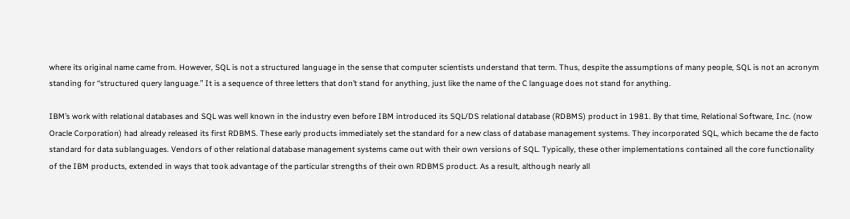where its original name came from. However, SQL is not a structured language in the sense that computer scientists understand that term. Thus, despite the assumptions of many people, SQL is not an acronym standing for “structured query language.” It is a sequence of three letters that don’t stand for anything, just like the name of the C language does not stand for anything.

IBM’s work with relational databases and SQL was well known in the industry even before IBM introduced its SQL/DS relational database (RDBMS) product in 1981. By that time, Relational Software, Inc. (now Oracle Corporation) had already released its first RDBMS. These early products immediately set the standard for a new class of database management systems. They incorporated SQL, which became the de facto standard for data sublanguages. Vendors of other relational database management systems came out with their own versions of SQL. Typically, these other implementations contained all the core functionality of the IBM products, extended in ways that took advantage of the particular strengths of their own RDBMS product. As a result, although nearly all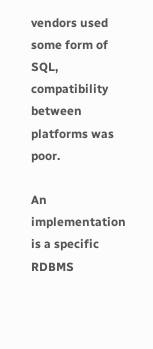vendors used some form of SQL, compatibility between platforms was poor.

An implementation is a specific RDBMS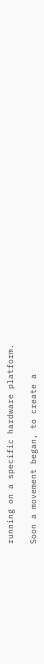running on a specific hardware platform.

Soon a movement began, to create a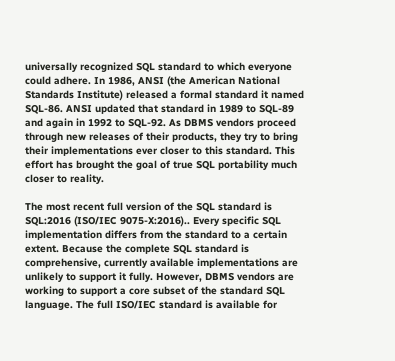universally recognized SQL standard to which everyone could adhere. In 1986, ANSI (the American National Standards Institute) released a formal standard it named SQL-86. ANSI updated that standard in 1989 to SQL-89 and again in 1992 to SQL-92. As DBMS vendors proceed through new releases of their products, they try to bring their implementations ever closer to this standard. This effort has brought the goal of true SQL portability much closer to reality.

The most recent full version of the SQL standard is SQL:2016 (ISO/IEC 9075-X:2016).. Every specific SQL implementation differs from the standard to a certain extent. Because the complete SQL standard is comprehensive, currently available implementations are unlikely to support it fully. However, DBMS vendors are working to support a core subset of the standard SQL language. The full ISO/IEC standard is available for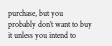purchase, but you probably don’t want to buy it unless you intend to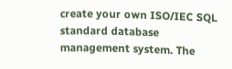create your own ISO/IEC SQL standard database management system. The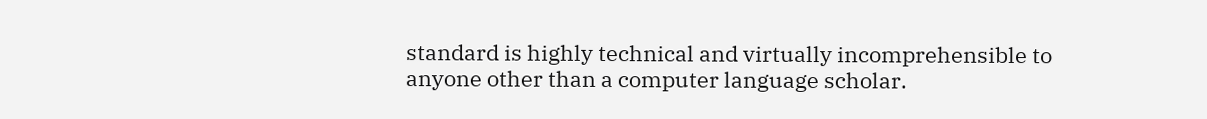standard is highly technical and virtually incomprehensible to anyone other than a computer language scholar.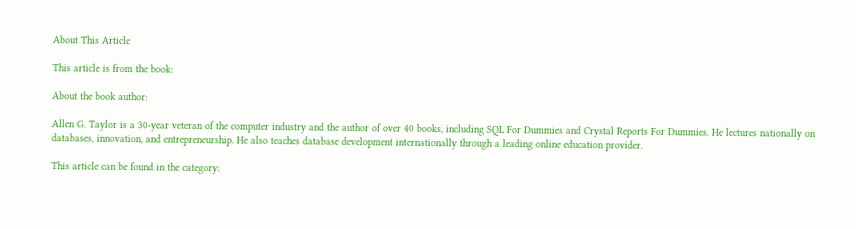About This Article

This article is from the book:

About the book author:

Allen G. Taylor is a 30-year veteran of the computer industry and the author of over 40 books, including SQL For Dummies and Crystal Reports For Dummies. He lectures nationally on databases, innovation, and entrepreneurship. He also teaches database development internationally through a leading online education provider.

This article can be found in the category: